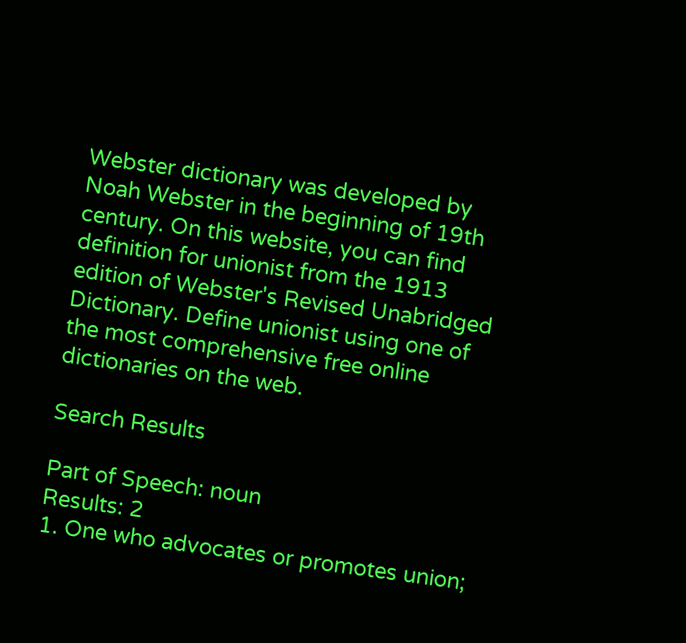Webster dictionary was developed by Noah Webster in the beginning of 19th century. On this website, you can find definition for unionist from the 1913 edition of Webster's Revised Unabridged Dictionary. Define unionist using one of the most comprehensive free online dictionaries on the web.

Search Results

Part of Speech: noun
Results: 2
1. One who advocates or promotes union;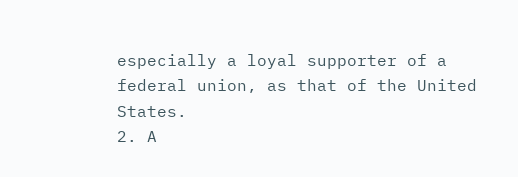especially a loyal supporter of a federal union, as that of the United States.
2. A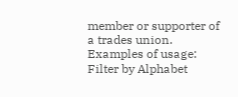member or supporter of a trades union.
Examples of usage:
Filter by Alphabet